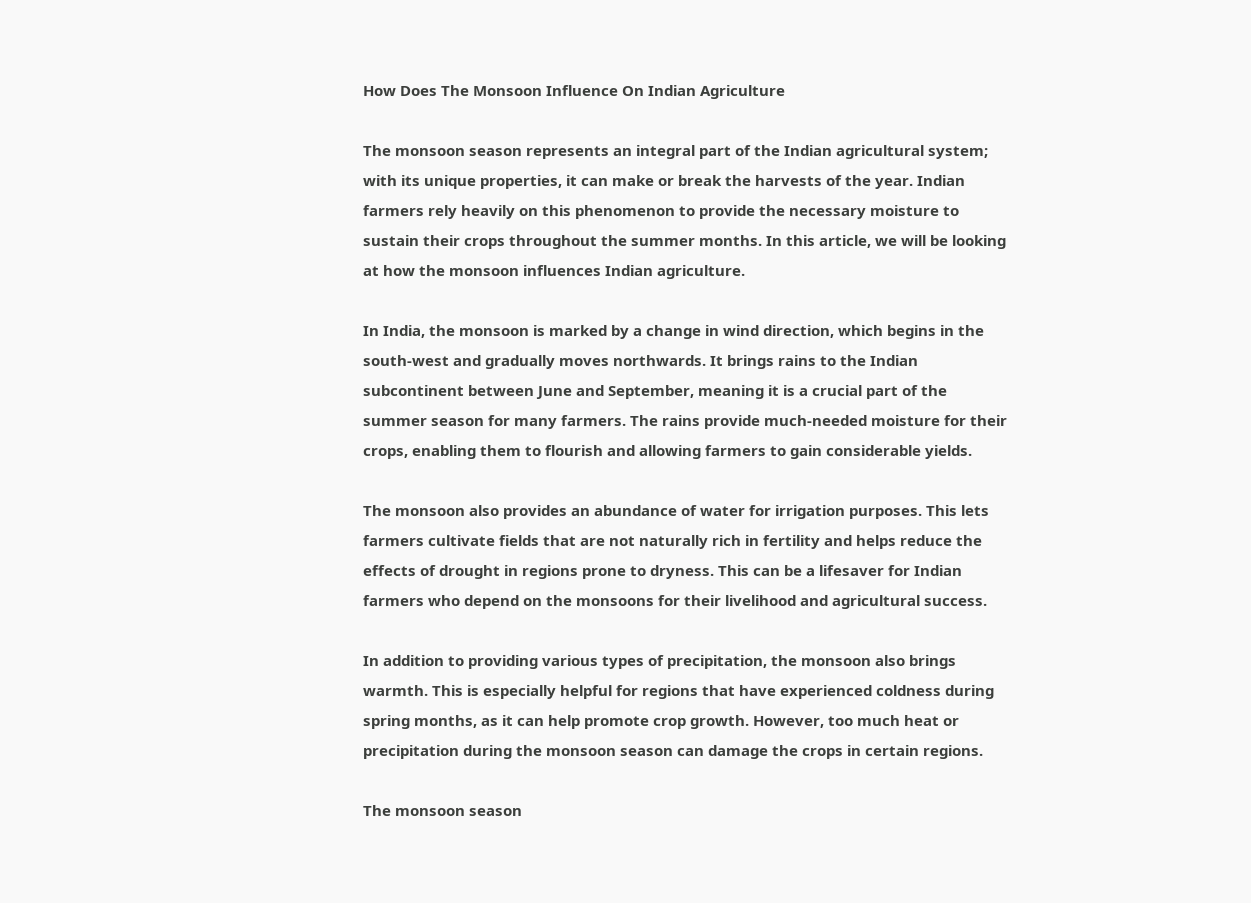How Does The Monsoon Influence On Indian Agriculture

The monsoon season represents an integral part of the Indian agricultural system; with its unique properties, it can make or break the harvests of the year. Indian farmers rely heavily on this phenomenon to provide the necessary moisture to sustain their crops throughout the summer months. In this article, we will be looking at how the monsoon influences Indian agriculture.

In India, the monsoon is marked by a change in wind direction, which begins in the south-west and gradually moves northwards. It brings rains to the Indian subcontinent between June and September, meaning it is a crucial part of the summer season for many farmers. The rains provide much-needed moisture for their crops, enabling them to flourish and allowing farmers to gain considerable yields.

The monsoon also provides an abundance of water for irrigation purposes. This lets farmers cultivate fields that are not naturally rich in fertility and helps reduce the effects of drought in regions prone to dryness. This can be a lifesaver for Indian farmers who depend on the monsoons for their livelihood and agricultural success.

In addition to providing various types of precipitation, the monsoon also brings warmth. This is especially helpful for regions that have experienced coldness during spring months, as it can help promote crop growth. However, too much heat or precipitation during the monsoon season can damage the crops in certain regions.

The monsoon season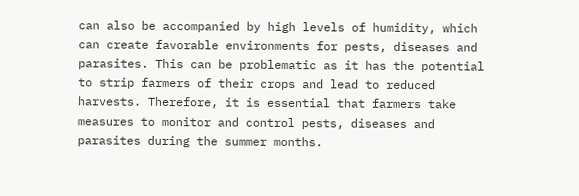can also be accompanied by high levels of humidity, which can create favorable environments for pests, diseases and parasites. This can be problematic as it has the potential to strip farmers of their crops and lead to reduced harvests. Therefore, it is essential that farmers take measures to monitor and control pests, diseases and parasites during the summer months.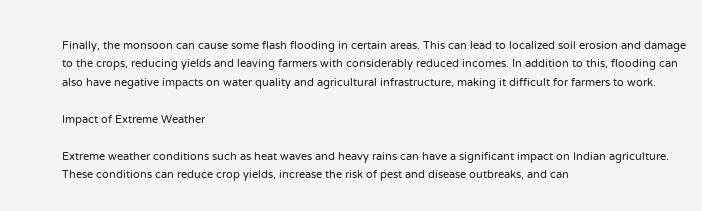Finally, the monsoon can cause some flash flooding in certain areas. This can lead to localized soil erosion and damage to the crops, reducing yields and leaving farmers with considerably reduced incomes. In addition to this, flooding can also have negative impacts on water quality and agricultural infrastructure, making it difficult for farmers to work.

Impact of Extreme Weather

Extreme weather conditions such as heat waves and heavy rains can have a significant impact on Indian agriculture. These conditions can reduce crop yields, increase the risk of pest and disease outbreaks, and can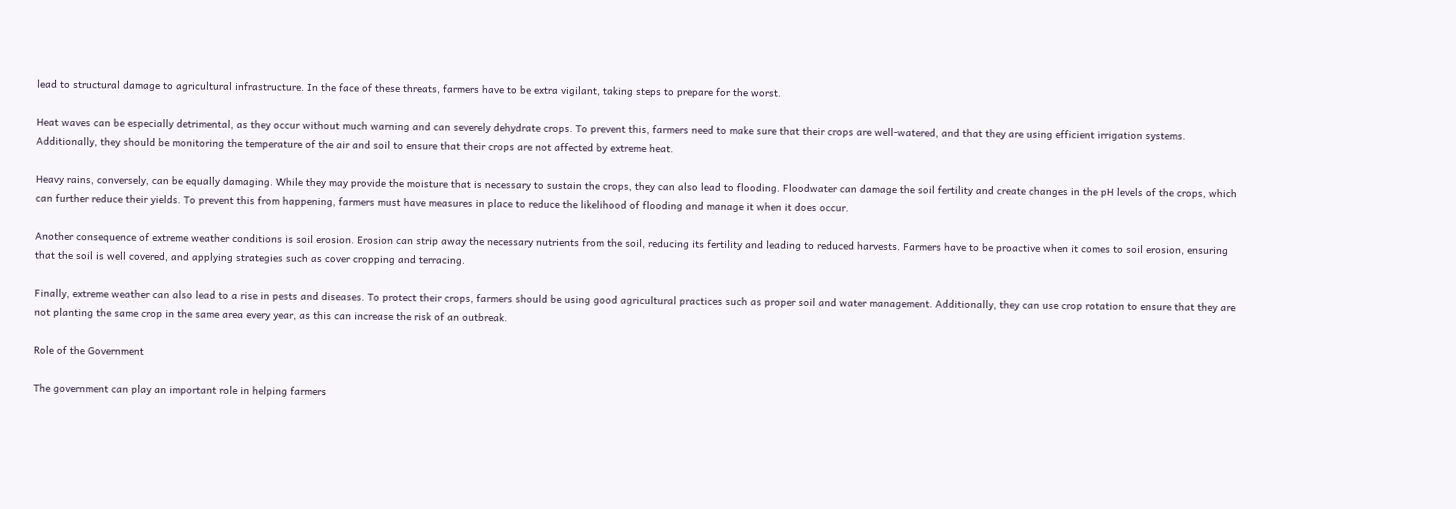lead to structural damage to agricultural infrastructure. In the face of these threats, farmers have to be extra vigilant, taking steps to prepare for the worst.

Heat waves can be especially detrimental, as they occur without much warning and can severely dehydrate crops. To prevent this, farmers need to make sure that their crops are well-watered, and that they are using efficient irrigation systems. Additionally, they should be monitoring the temperature of the air and soil to ensure that their crops are not affected by extreme heat.

Heavy rains, conversely, can be equally damaging. While they may provide the moisture that is necessary to sustain the crops, they can also lead to flooding. Floodwater can damage the soil fertility and create changes in the pH levels of the crops, which can further reduce their yields. To prevent this from happening, farmers must have measures in place to reduce the likelihood of flooding and manage it when it does occur.

Another consequence of extreme weather conditions is soil erosion. Erosion can strip away the necessary nutrients from the soil, reducing its fertility and leading to reduced harvests. Farmers have to be proactive when it comes to soil erosion, ensuring that the soil is well covered, and applying strategies such as cover cropping and terracing.

Finally, extreme weather can also lead to a rise in pests and diseases. To protect their crops, farmers should be using good agricultural practices such as proper soil and water management. Additionally, they can use crop rotation to ensure that they are not planting the same crop in the same area every year, as this can increase the risk of an outbreak.

Role of the Government

The government can play an important role in helping farmers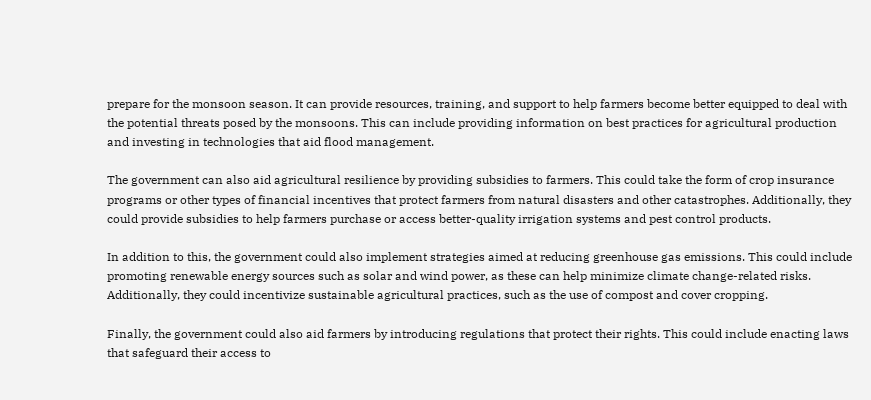prepare for the monsoon season. It can provide resources, training, and support to help farmers become better equipped to deal with the potential threats posed by the monsoons. This can include providing information on best practices for agricultural production and investing in technologies that aid flood management.

The government can also aid agricultural resilience by providing subsidies to farmers. This could take the form of crop insurance programs or other types of financial incentives that protect farmers from natural disasters and other catastrophes. Additionally, they could provide subsidies to help farmers purchase or access better-quality irrigation systems and pest control products.

In addition to this, the government could also implement strategies aimed at reducing greenhouse gas emissions. This could include promoting renewable energy sources such as solar and wind power, as these can help minimize climate change-related risks. Additionally, they could incentivize sustainable agricultural practices, such as the use of compost and cover cropping.

Finally, the government could also aid farmers by introducing regulations that protect their rights. This could include enacting laws that safeguard their access to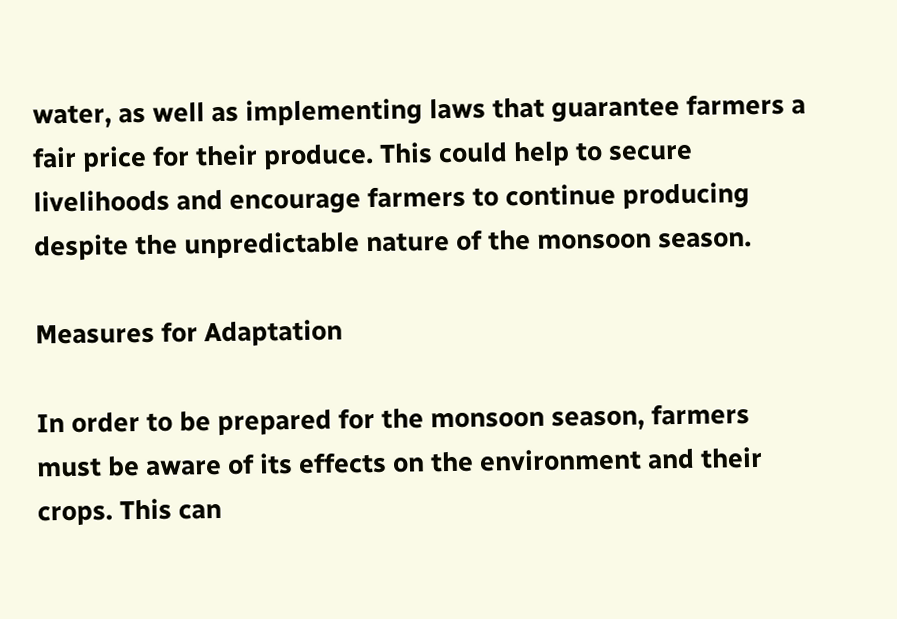water, as well as implementing laws that guarantee farmers a fair price for their produce. This could help to secure livelihoods and encourage farmers to continue producing despite the unpredictable nature of the monsoon season.

Measures for Adaptation

In order to be prepared for the monsoon season, farmers must be aware of its effects on the environment and their crops. This can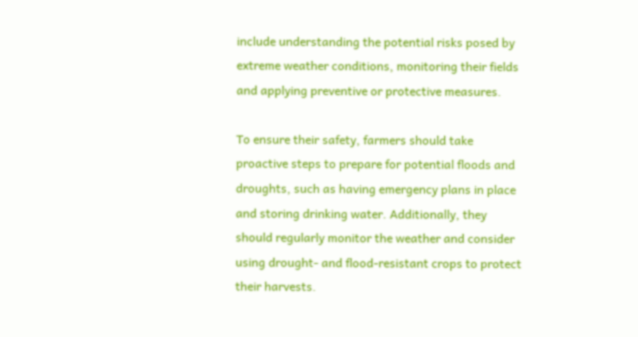include understanding the potential risks posed by extreme weather conditions, monitoring their fields and applying preventive or protective measures.

To ensure their safety, farmers should take proactive steps to prepare for potential floods and droughts, such as having emergency plans in place and storing drinking water. Additionally, they should regularly monitor the weather and consider using drought- and flood-resistant crops to protect their harvests.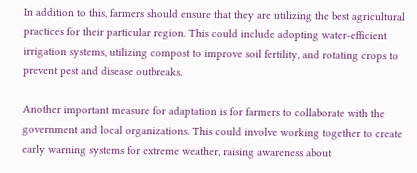In addition to this, farmers should ensure that they are utilizing the best agricultural practices for their particular region. This could include adopting water-efficient irrigation systems, utilizing compost to improve soil fertility, and rotating crops to prevent pest and disease outbreaks.

Another important measure for adaptation is for farmers to collaborate with the government and local organizations. This could involve working together to create early warning systems for extreme weather, raising awareness about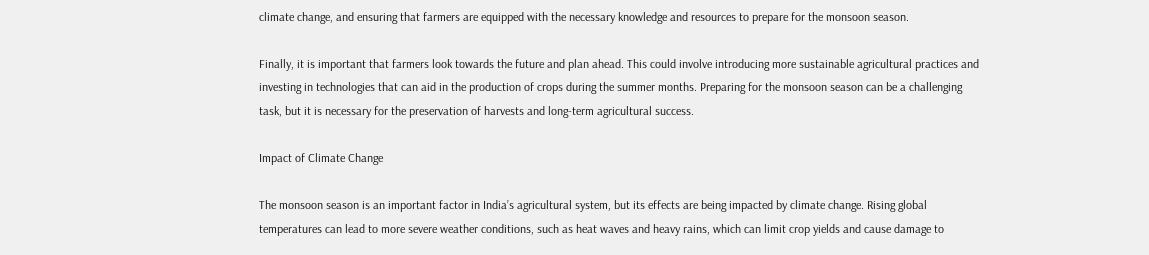climate change, and ensuring that farmers are equipped with the necessary knowledge and resources to prepare for the monsoon season.

Finally, it is important that farmers look towards the future and plan ahead. This could involve introducing more sustainable agricultural practices and investing in technologies that can aid in the production of crops during the summer months. Preparing for the monsoon season can be a challenging task, but it is necessary for the preservation of harvests and long-term agricultural success.

Impact of Climate Change

The monsoon season is an important factor in India’s agricultural system, but its effects are being impacted by climate change. Rising global temperatures can lead to more severe weather conditions, such as heat waves and heavy rains, which can limit crop yields and cause damage to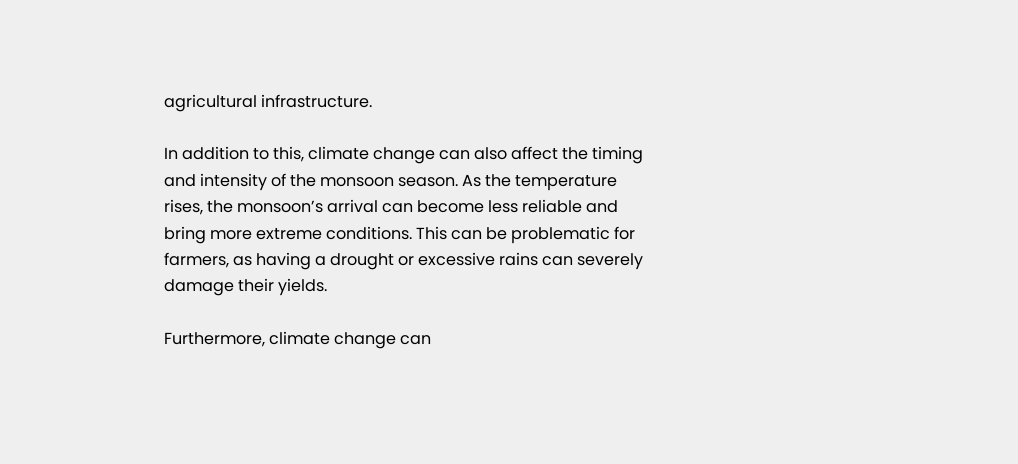agricultural infrastructure.

In addition to this, climate change can also affect the timing and intensity of the monsoon season. As the temperature rises, the monsoon’s arrival can become less reliable and bring more extreme conditions. This can be problematic for farmers, as having a drought or excessive rains can severely damage their yields.

Furthermore, climate change can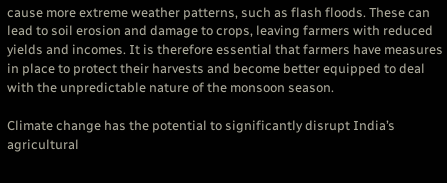cause more extreme weather patterns, such as flash floods. These can lead to soil erosion and damage to crops, leaving farmers with reduced yields and incomes. It is therefore essential that farmers have measures in place to protect their harvests and become better equipped to deal with the unpredictable nature of the monsoon season.

Climate change has the potential to significantly disrupt India’s agricultural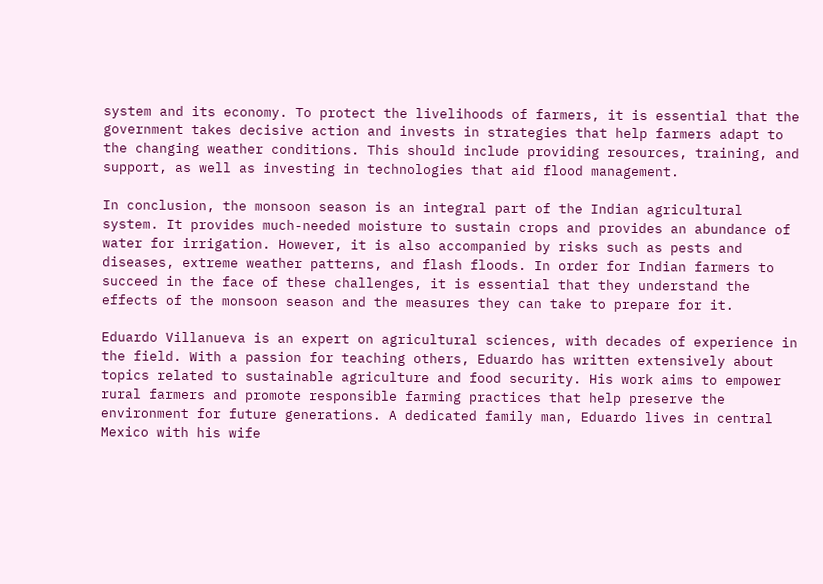system and its economy. To protect the livelihoods of farmers, it is essential that the government takes decisive action and invests in strategies that help farmers adapt to the changing weather conditions. This should include providing resources, training, and support, as well as investing in technologies that aid flood management.

In conclusion, the monsoon season is an integral part of the Indian agricultural system. It provides much-needed moisture to sustain crops and provides an abundance of water for irrigation. However, it is also accompanied by risks such as pests and diseases, extreme weather patterns, and flash floods. In order for Indian farmers to succeed in the face of these challenges, it is essential that they understand the effects of the monsoon season and the measures they can take to prepare for it.

Eduardo Villanueva is an expert on agricultural sciences, with decades of experience in the field. With a passion for teaching others, Eduardo has written extensively about topics related to sustainable agriculture and food security. His work aims to empower rural farmers and promote responsible farming practices that help preserve the environment for future generations. A dedicated family man, Eduardo lives in central Mexico with his wife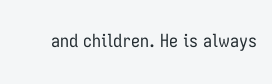and children. He is always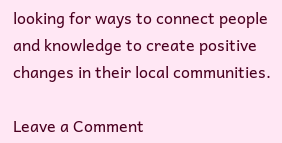looking for ways to connect people and knowledge to create positive changes in their local communities.

Leave a Comment